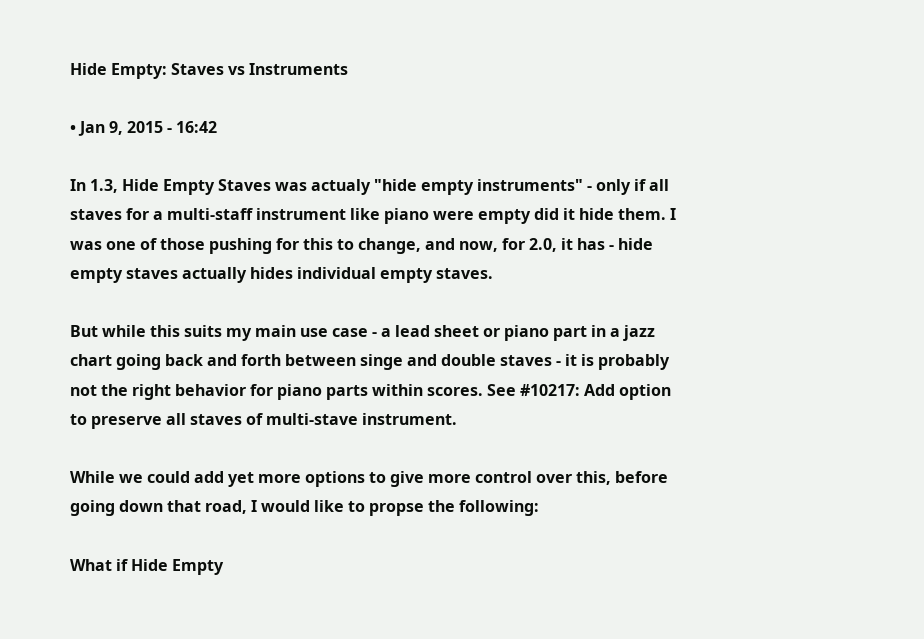Hide Empty: Staves vs Instruments

• Jan 9, 2015 - 16:42

In 1.3, Hide Empty Staves was actualy "hide empty instruments" - only if all staves for a multi-staff instrument like piano were empty did it hide them. I was one of those pushing for this to change, and now, for 2.0, it has - hide empty staves actually hides individual empty staves.

But while this suits my main use case - a lead sheet or piano part in a jazz chart going back and forth between singe and double staves - it is probably not the right behavior for piano parts within scores. See #10217: Add option to preserve all staves of multi-stave instrument.

While we could add yet more options to give more control over this, before going down that road, I would like to propse the following:

What if Hide Empty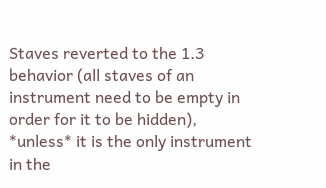Staves reverted to the 1.3 behavior (all staves of an instrument need to be empty in order for it to be hidden), *unless* it is the only instrument in the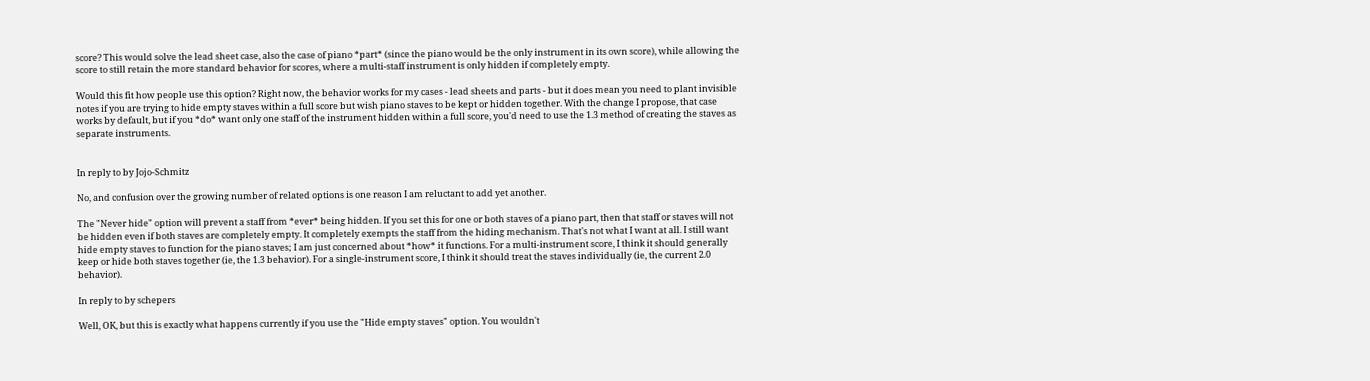score? This would solve the lead sheet case, also the case of piano *part* (since the piano would be the only instrument in its own score), while allowing the score to still retain the more standard behavior for scores, where a multi-staff instrument is only hidden if completely empty.

Would this fit how people use this option? Right now, the behavior works for my cases - lead sheets and parts - but it does mean you need to plant invisible notes if you are trying to hide empty staves within a full score but wish piano staves to be kept or hidden together. With the change I propose, that case works by default, but if you *do* want only one staff of the instrument hidden within a full score, you'd need to use the 1.3 method of creating the staves as separate instruments.


In reply to by Jojo-Schmitz

No, and confusion over the growing number of related options is one reason I am reluctant to add yet another.

The "Never hide" option will prevent a staff from *ever* being hidden. If you set this for one or both staves of a piano part, then that staff or staves will not be hidden even if both staves are completely empty. It completely exempts the staff from the hiding mechanism. That's not what I want at all. I still want hide empty staves to function for the piano staves; I am just concerned about *how* it functions. For a multi-instrument score, I think it should generally keep or hide both staves together (ie, the 1.3 behavior). For a single-instrument score, I think it should treat the staves individually (ie, the current 2.0 behavior).

In reply to by schepers

Well, OK, but this is exactly what happens currently if you use the "Hide empty staves" option. You wouldn't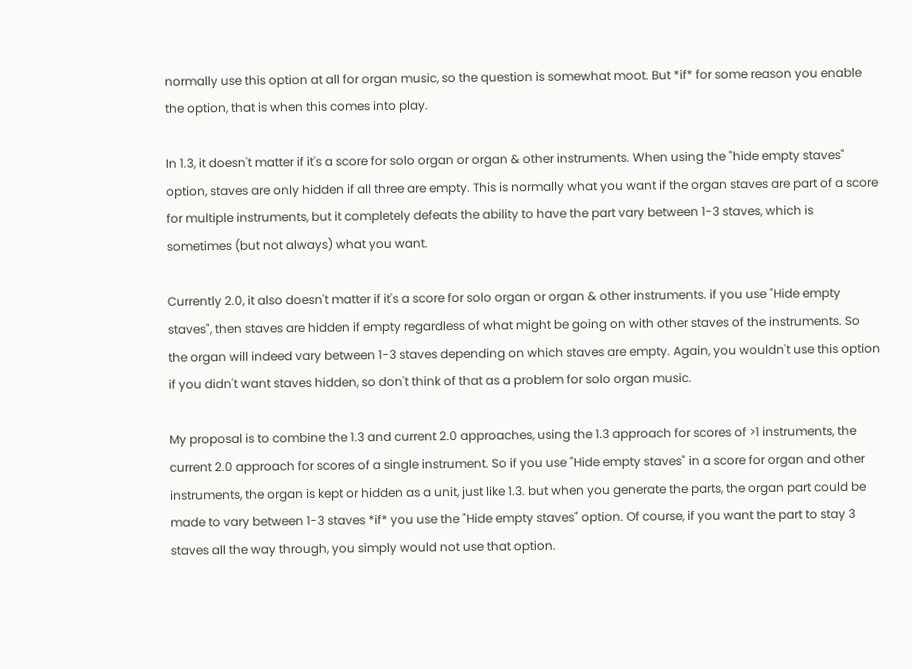normally use this option at all for organ music, so the question is somewhat moot. But *if* for some reason you enable the option, that is when this comes into play.

In 1.3, it doesn't matter if it's a score for solo organ or organ & other instruments. When using the "hide empty staves" option, staves are only hidden if all three are empty. This is normally what you want if the organ staves are part of a score for multiple instruments, but it completely defeats the ability to have the part vary between 1-3 staves, which is sometimes (but not always) what you want.

Currently 2.0, it also doesn't matter if it's a score for solo organ or organ & other instruments. if you use "Hide empty staves", then staves are hidden if empty regardless of what might be going on with other staves of the instruments. So the organ will indeed vary between 1-3 staves depending on which staves are empty. Again, you wouldn't use this option if you didn't want staves hidden, so don't think of that as a problem for solo organ music.

My proposal is to combine the 1.3 and current 2.0 approaches, using the 1.3 approach for scores of >1 instruments, the current 2.0 approach for scores of a single instrument. So if you use "Hide empty staves" in a score for organ and other instruments, the organ is kept or hidden as a unit, just like 1.3. but when you generate the parts, the organ part could be made to vary between 1-3 staves *if* you use the "Hide empty staves" option. Of course, if you want the part to stay 3 staves all the way through, you simply would not use that option.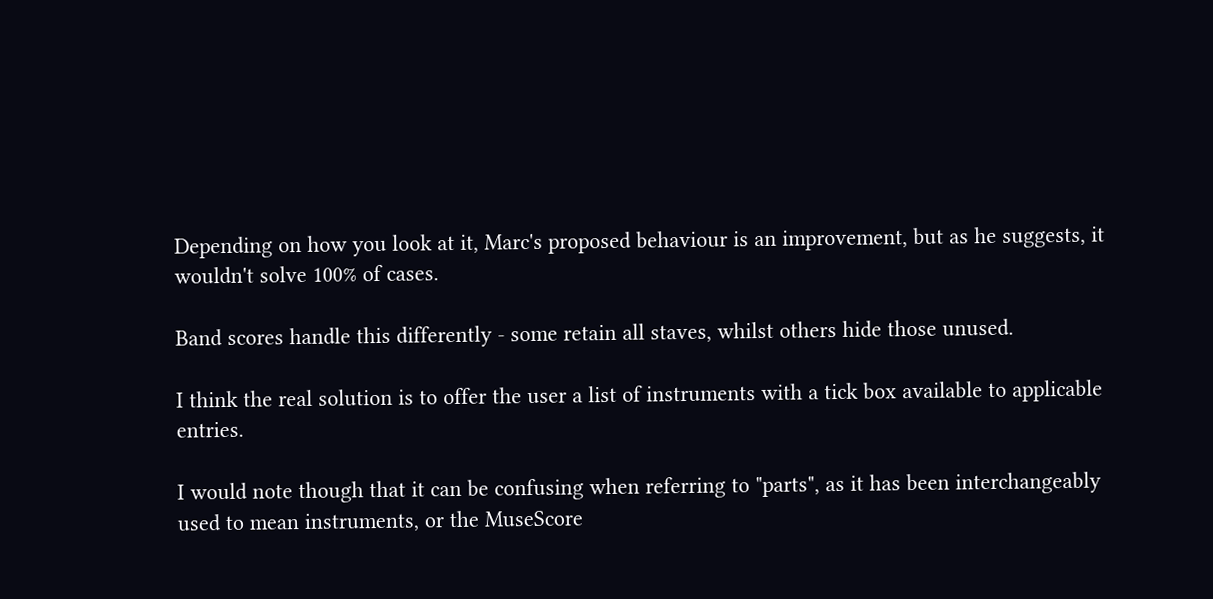Depending on how you look at it, Marc's proposed behaviour is an improvement, but as he suggests, it wouldn't solve 100% of cases.

Band scores handle this differently - some retain all staves, whilst others hide those unused.

I think the real solution is to offer the user a list of instruments with a tick box available to applicable entries.

I would note though that it can be confusing when referring to "parts", as it has been interchangeably used to mean instruments, or the MuseScore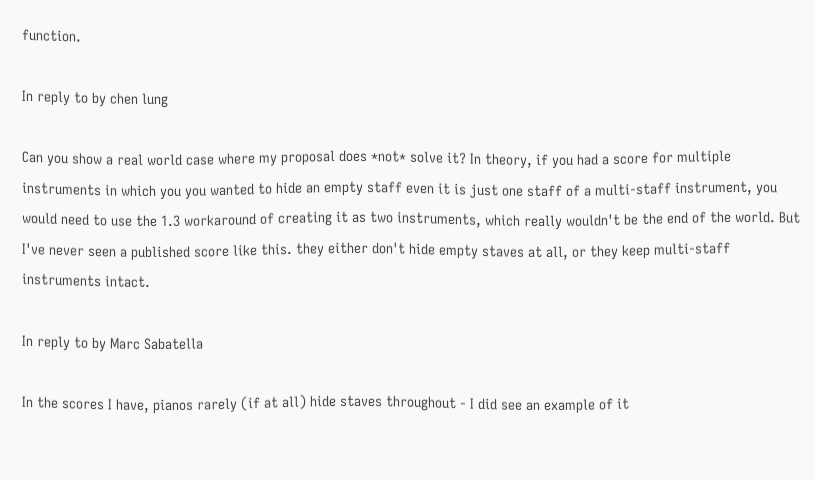function.

In reply to by chen lung

Can you show a real world case where my proposal does *not* solve it? In theory, if you had a score for multiple instruments in which you you wanted to hide an empty staff even it is just one staff of a multi-staff instrument, you would need to use the 1.3 workaround of creating it as two instruments, which really wouldn't be the end of the world. But I've never seen a published score like this. they either don't hide empty staves at all, or they keep multi-staff instruments intact.

In reply to by Marc Sabatella

In the scores I have, pianos rarely (if at all) hide staves throughout - I did see an example of it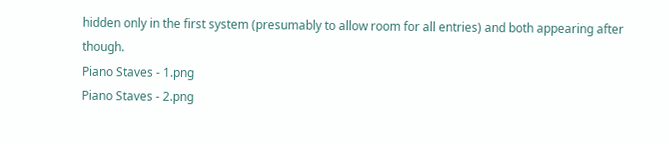hidden only in the first system (presumably to allow room for all entries) and both appearing after though.
Piano Staves - 1.png
Piano Staves - 2.png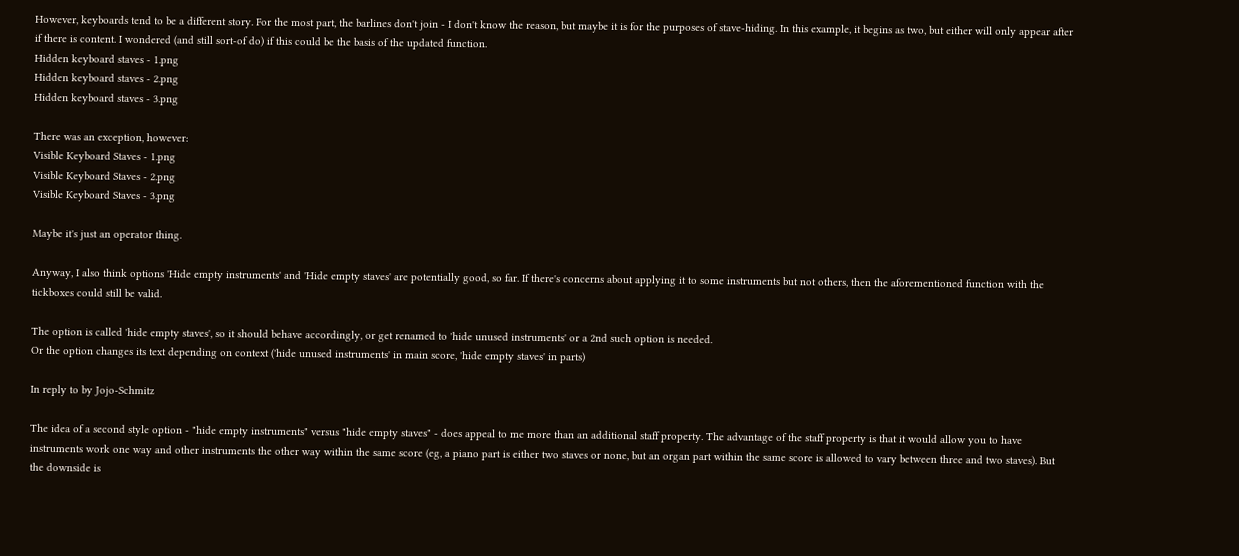However, keyboards tend to be a different story. For the most part, the barlines don't join - I don't know the reason, but maybe it is for the purposes of stave-hiding. In this example, it begins as two, but either will only appear after if there is content. I wondered (and still sort-of do) if this could be the basis of the updated function.
Hidden keyboard staves - 1.png
Hidden keyboard staves - 2.png
Hidden keyboard staves - 3.png

There was an exception, however:
Visible Keyboard Staves - 1.png
Visible Keyboard Staves - 2.png
Visible Keyboard Staves - 3.png

Maybe it's just an operator thing.

Anyway, I also think options 'Hide empty instruments' and 'Hide empty staves' are potentially good, so far. If there's concerns about applying it to some instruments but not others, then the aforementioned function with the tickboxes could still be valid.

The option is called 'hide empty staves', so it should behave accordingly, or get renamed to 'hide unused instruments' or a 2nd such option is needed.
Or the option changes its text depending on context ('hide unused instruments' in main score, 'hide empty staves' in parts)

In reply to by Jojo-Schmitz

The idea of a second style option - "hide empty instruments" versus "hide empty staves" - does appeal to me more than an additional staff property. The advantage of the staff property is that it would allow you to have instruments work one way and other instruments the other way within the same score (eg, a piano part is either two staves or none, but an organ part within the same score is allowed to vary between three and two staves). But the downside is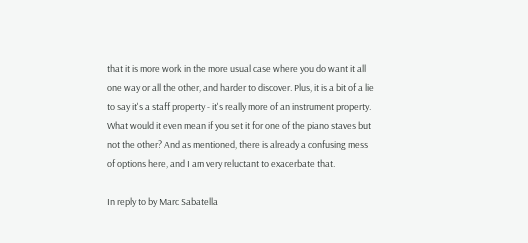that it is more work in the more usual case where you do want it all one way or all the other, and harder to discover. Plus, it is a bit of a lie to say it's a staff property - it's really more of an instrument property. What would it even mean if you set it for one of the piano staves but not the other? And as mentioned, there is already a confusing mess of options here, and I am very reluctant to exacerbate that.

In reply to by Marc Sabatella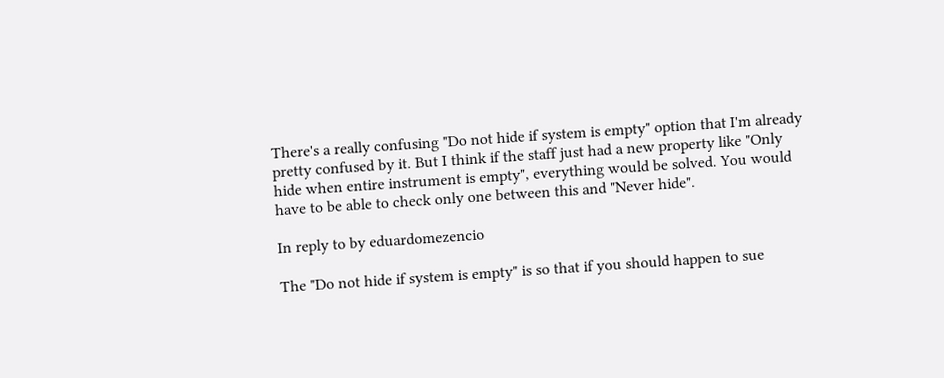There's a really confusing "Do not hide if system is empty" option that I'm already pretty confused by it. But I think if the staff just had a new property like "Only hide when entire instrument is empty", everything would be solved. You would have to be able to check only one between this and "Never hide".

In reply to by eduardomezencio

The "Do not hide if system is empty" is so that if you should happen to sue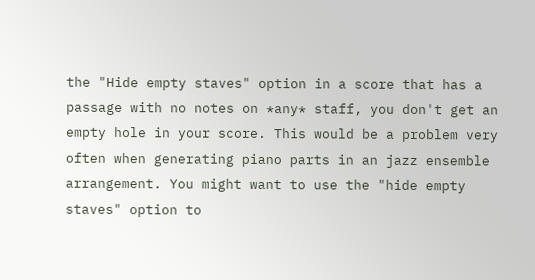the "Hide empty staves" option in a score that has a passage with no notes on *any* staff, you don't get an empty hole in your score. This would be a problem very often when generating piano parts in an jazz ensemble arrangement. You might want to use the "hide empty staves" option to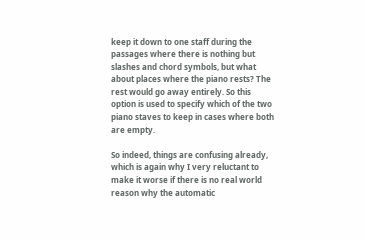keep it down to one staff during the passages where there is nothing but slashes and chord symbols, but what about places where the piano rests? The rest would go away entirely. So this option is used to specify which of the two piano staves to keep in cases where both are empty.

So indeed, things are confusing already, which is again why I very reluctant to make it worse if there is no real world reason why the automatic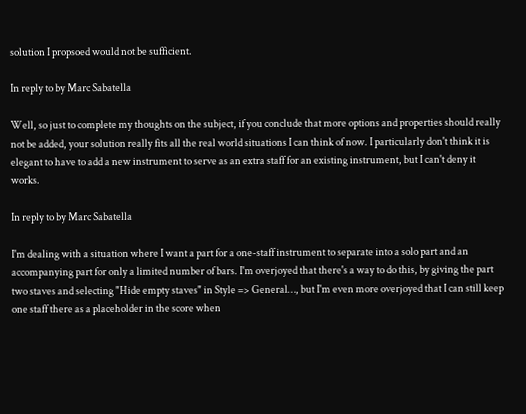solution I propsoed would not be sufficient.

In reply to by Marc Sabatella

Well, so just to complete my thoughts on the subject, if you conclude that more options and properties should really not be added, your solution really fits all the real world situations I can think of now. I particularly don't think it is elegant to have to add a new instrument to serve as an extra staff for an existing instrument, but I can't deny it works.

In reply to by Marc Sabatella

I'm dealing with a situation where I want a part for a one-staff instrument to separate into a solo part and an accompanying part for only a limited number of bars. I'm overjoyed that there's a way to do this, by giving the part two staves and selecting "Hide empty staves" in Style => General…, but I'm even more overjoyed that I can still keep one staff there as a placeholder in the score when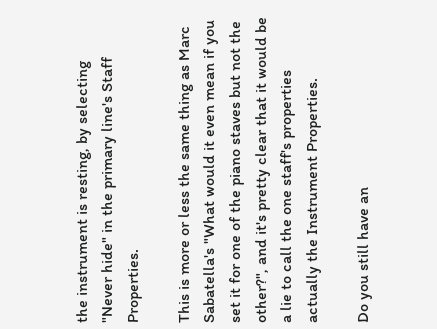the instrument is resting, by selecting "Never hide" in the primary line's Staff Properties.

This is more or less the same thing as Marc Sabatella's "What would it even mean if you set it for one of the piano staves but not the other?", and it's pretty clear that it would be a lie to call the one staff's properties actually the Instrument Properties.

Do you still have an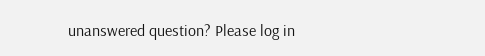unanswered question? Please log in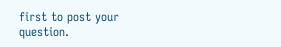first to post your question.